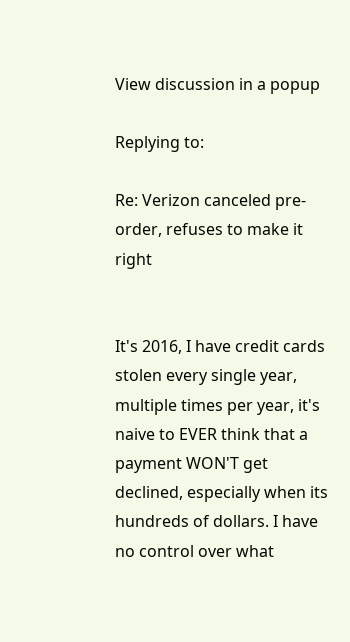View discussion in a popup

Replying to:

Re: Verizon canceled pre-order, refuses to make it right


It's 2016, I have credit cards stolen every single year, multiple times per year, it's naive to EVER think that a payment WON'T get declined, especially when its hundreds of dollars. I have no control over what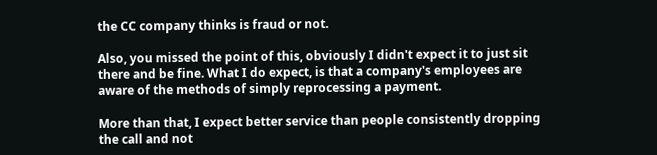the CC company thinks is fraud or not.

Also, you missed the point of this, obviously I didn't expect it to just sit there and be fine. What I do expect, is that a company's employees are aware of the methods of simply reprocessing a payment.

More than that, I expect better service than people consistently dropping the call and not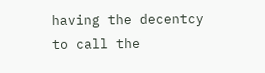having the decentcy to call the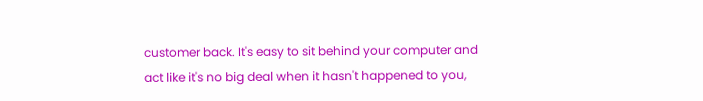customer back. It's easy to sit behind your computer and act like it's no big deal when it hasn't happened to you,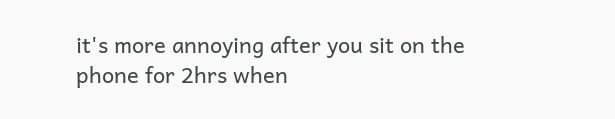it's more annoying after you sit on the phone for 2hrs when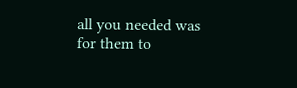all you needed was for them to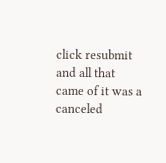click resubmit and all that came of it was a canceled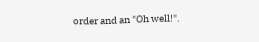order and an "Oh well!".